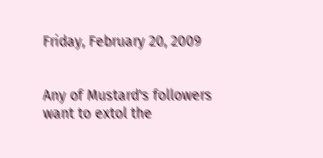Friday, February 20, 2009


Any of Mustard's followers want to extol the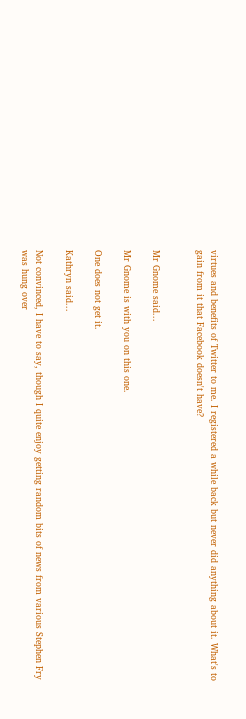virtues and benefits of Twitter to me. I registered a while back but never did anything about it. What's to gain from it that Facebook doesn't have?


Mr Gnome said...

Mr Gnome is with you on this one.

One does not get it.

Kathryn said...

Not convinced, I have to say, though I quite enjoy getting random bits of news from various Stephen Fry was hung over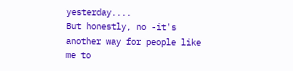yesterday....
But honestly, no -it's another way for people like me to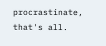procrastinate, that's all.